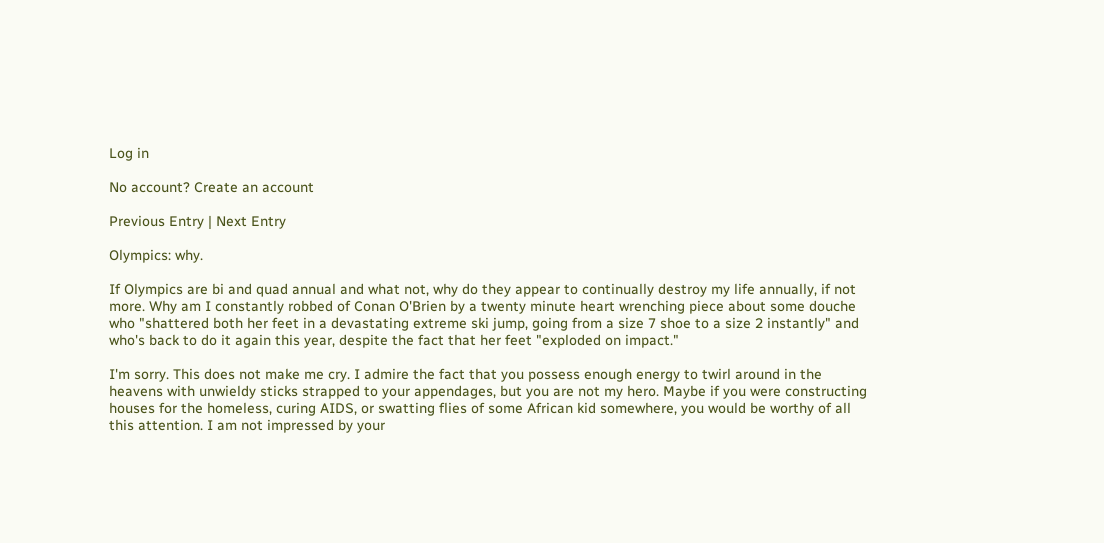Log in

No account? Create an account

Previous Entry | Next Entry

Olympics: why.

If Olympics are bi and quad annual and what not, why do they appear to continually destroy my life annually, if not more. Why am I constantly robbed of Conan O'Brien by a twenty minute heart wrenching piece about some douche who "shattered both her feet in a devastating extreme ski jump, going from a size 7 shoe to a size 2 instantly" and who's back to do it again this year, despite the fact that her feet "exploded on impact."

I'm sorry. This does not make me cry. I admire the fact that you possess enough energy to twirl around in the heavens with unwieldy sticks strapped to your appendages, but you are not my hero. Maybe if you were constructing houses for the homeless, curing AIDS, or swatting flies of some African kid somewhere, you would be worthy of all this attention. I am not impressed by your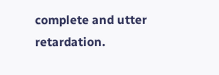complete and utter retardation.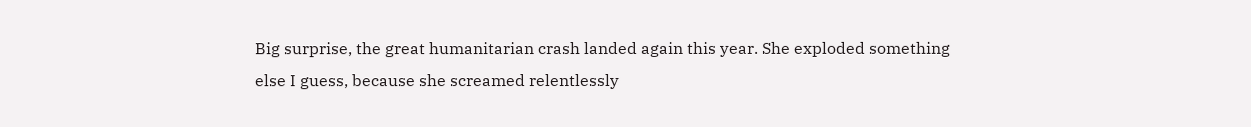Big surprise, the great humanitarian crash landed again this year. She exploded something else I guess, because she screamed relentlessly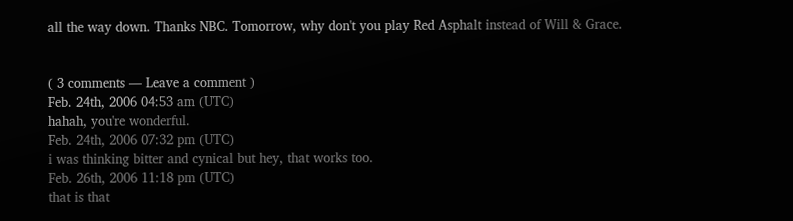all the way down. Thanks NBC. Tomorrow, why don't you play Red Asphalt instead of Will & Grace.


( 3 comments — Leave a comment )
Feb. 24th, 2006 04:53 am (UTC)
hahah, you're wonderful.
Feb. 24th, 2006 07:32 pm (UTC)
i was thinking bitter and cynical but hey, that works too.
Feb. 26th, 2006 11:18 pm (UTC)
that is that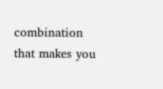combination that makes you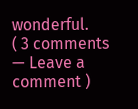wonderful.
( 3 comments — Leave a comment )